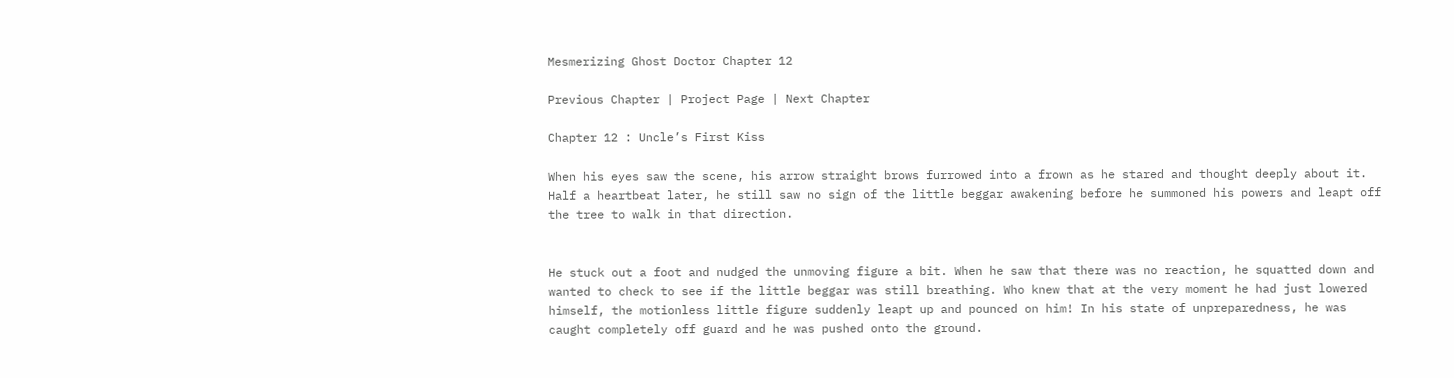Mesmerizing Ghost Doctor Chapter 12

Previous Chapter | Project Page | Next Chapter

Chapter 12 : Uncle’s First Kiss

When his eyes saw the scene, his arrow straight brows furrowed into a frown as he stared and thought deeply about it. Half a heartbeat later, he still saw no sign of the little beggar awakening before he summoned his powers and leapt off the tree to walk in that direction.


He stuck out a foot and nudged the unmoving figure a bit. When he saw that there was no reaction, he squatted down and wanted to check to see if the little beggar was still breathing. Who knew that at the very moment he had just lowered himself, the motionless little figure suddenly leapt up and pounced on him! In his state of unpreparedness, he was caught completely off guard and he was pushed onto the ground.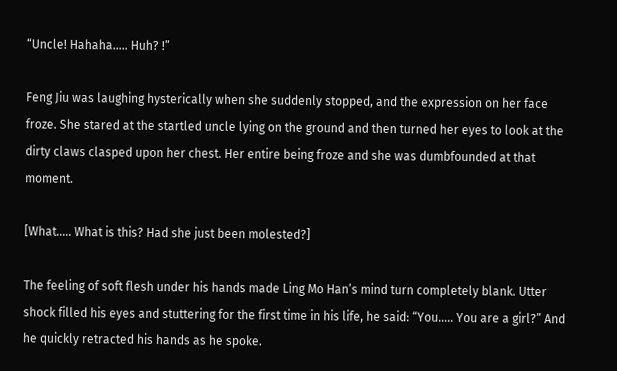“Uncle! Hahaha….. Huh? !”

Feng Jiu was laughing hysterically when she suddenly stopped, and the expression on her face froze. She stared at the startled uncle lying on the ground and then turned her eyes to look at the dirty claws clasped upon her chest. Her entire being froze and she was dumbfounded at that moment.

[What….. What is this? Had she just been molested?]

The feeling of soft flesh under his hands made Ling Mo Han’s mind turn completely blank. Utter shock filled his eyes and stuttering for the first time in his life, he said: “You….. You are a girl?” And he quickly retracted his hands as he spoke.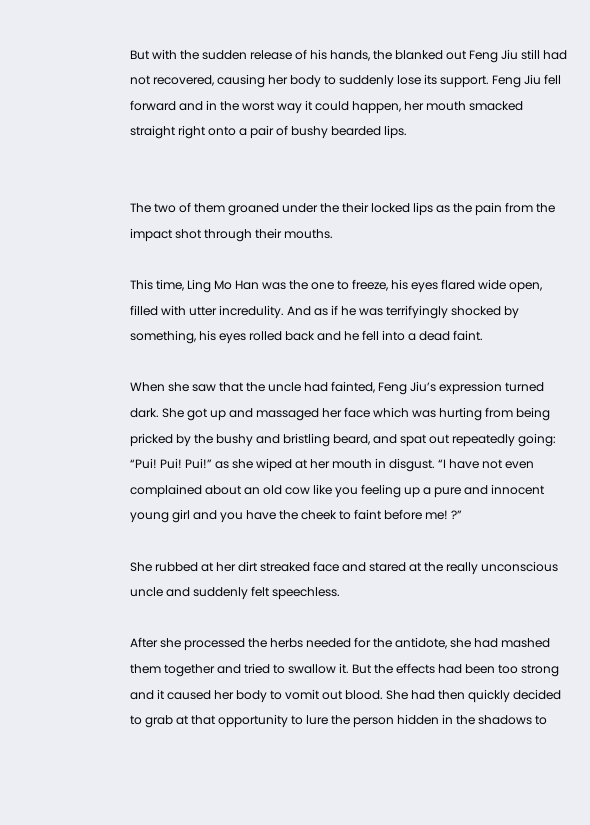But with the sudden release of his hands, the blanked out Feng Jiu still had not recovered, causing her body to suddenly lose its support. Feng Jiu fell forward and in the worst way it could happen, her mouth smacked straight right onto a pair of bushy bearded lips.


The two of them groaned under the their locked lips as the pain from the impact shot through their mouths.

This time, Ling Mo Han was the one to freeze, his eyes flared wide open, filled with utter incredulity. And as if he was terrifyingly shocked by something, his eyes rolled back and he fell into a dead faint.

When she saw that the uncle had fainted, Feng Jiu’s expression turned dark. She got up and massaged her face which was hurting from being pricked by the bushy and bristling beard, and spat out repeatedly going: “Pui! Pui! Pui!” as she wiped at her mouth in disgust. “I have not even complained about an old cow like you feeling up a pure and innocent young girl and you have the cheek to faint before me! ?”

She rubbed at her dirt streaked face and stared at the really unconscious uncle and suddenly felt speechless.

After she processed the herbs needed for the antidote, she had mashed them together and tried to swallow it. But the effects had been too strong and it caused her body to vomit out blood. She had then quickly decided to grab at that opportunity to lure the person hidden in the shadows to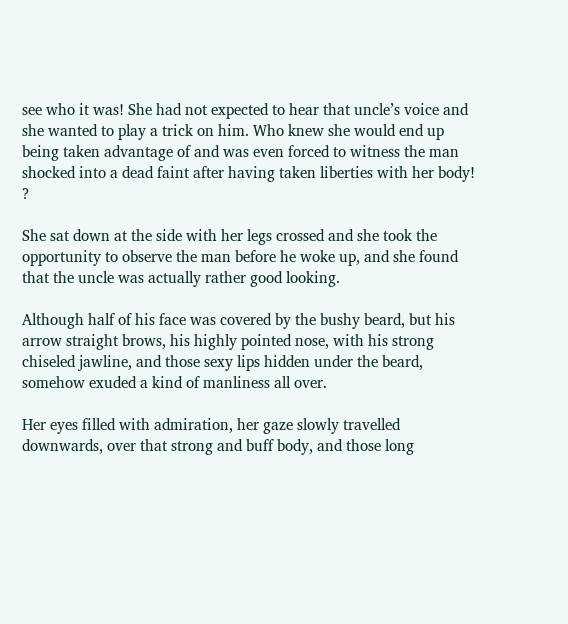see who it was! She had not expected to hear that uncle’s voice and she wanted to play a trick on him. Who knew she would end up being taken advantage of and was even forced to witness the man shocked into a dead faint after having taken liberties with her body! ?

She sat down at the side with her legs crossed and she took the opportunity to observe the man before he woke up, and she found that the uncle was actually rather good looking.

Although half of his face was covered by the bushy beard, but his arrow straight brows, his highly pointed nose, with his strong chiseled jawline, and those sexy lips hidden under the beard, somehow exuded a kind of manliness all over.

Her eyes filled with admiration, her gaze slowly travelled downwards, over that strong and buff body, and those long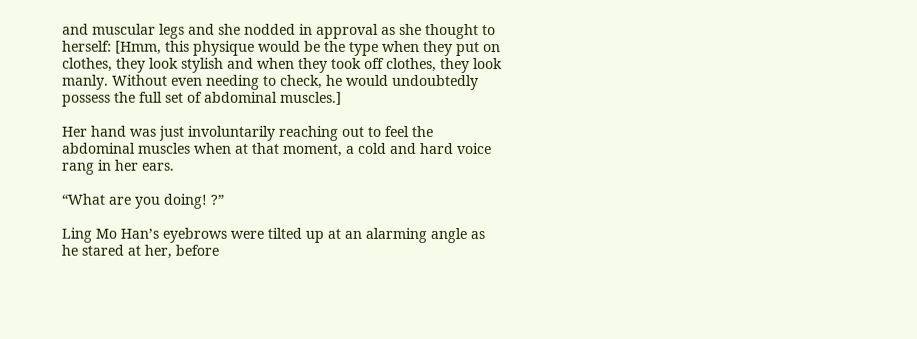and muscular legs and she nodded in approval as she thought to herself: [Hmm, this physique would be the type when they put on clothes, they look stylish and when they took off clothes, they look manly. Without even needing to check, he would undoubtedly possess the full set of abdominal muscles.]

Her hand was just involuntarily reaching out to feel the abdominal muscles when at that moment, a cold and hard voice rang in her ears.

“What are you doing! ?”

Ling Mo Han’s eyebrows were tilted up at an alarming angle as he stared at her, before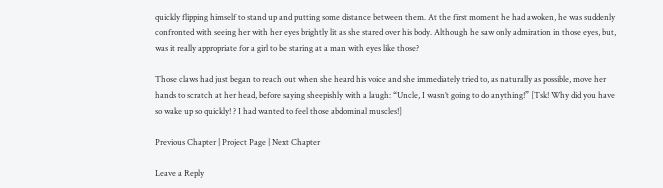quickly flipping himself to stand up and putting some distance between them. At the first moment he had awoken, he was suddenly confronted with seeing her with her eyes brightly lit as she stared over his body. Although he saw only admiration in those eyes, but, was it really appropriate for a girl to be staring at a man with eyes like those?

Those claws had just began to reach out when she heard his voice and she immediately tried to, as naturally as possible, move her hands to scratch at her head, before saying sheepishly with a laugh: “Uncle, I wasn’t going to do anything!” [Tsk! Why did you have so wake up so quickly! ? I had wanted to feel those abdominal muscles!]

Previous Chapter | Project Page | Next Chapter

Leave a Reply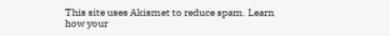This site uses Akismet to reduce spam. Learn how your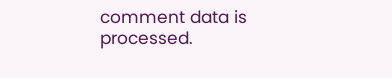comment data is processed.